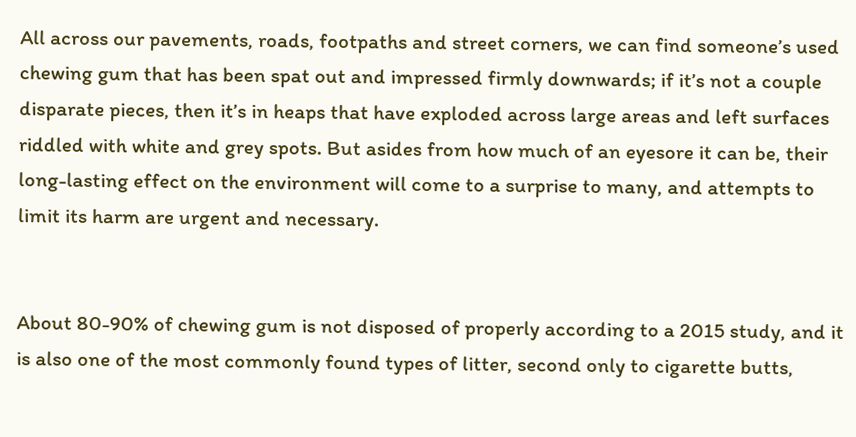All across our pavements, roads, footpaths and street corners, we can find someone’s used chewing gum that has been spat out and impressed firmly downwards; if it’s not a couple disparate pieces, then it’s in heaps that have exploded across large areas and left surfaces riddled with white and grey spots. But asides from how much of an eyesore it can be, their long-lasting effect on the environment will come to a surprise to many, and attempts to limit its harm are urgent and necessary.


About 80-90% of chewing gum is not disposed of properly according to a 2015 study, and it is also one of the most commonly found types of litter, second only to cigarette butts,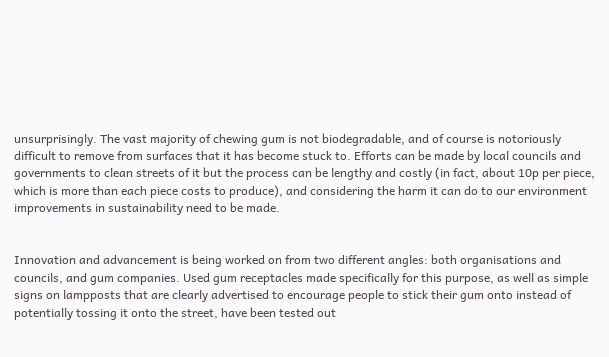unsurprisingly. The vast majority of chewing gum is not biodegradable, and of course is notoriously difficult to remove from surfaces that it has become stuck to. Efforts can be made by local councils and governments to clean streets of it but the process can be lengthy and costly (in fact, about 10p per piece, which is more than each piece costs to produce), and considering the harm it can do to our environment improvements in sustainability need to be made.


Innovation and advancement is being worked on from two different angles: both organisations and councils, and gum companies. Used gum receptacles made specifically for this purpose, as well as simple signs on lampposts that are clearly advertised to encourage people to stick their gum onto instead of potentially tossing it onto the street, have been tested out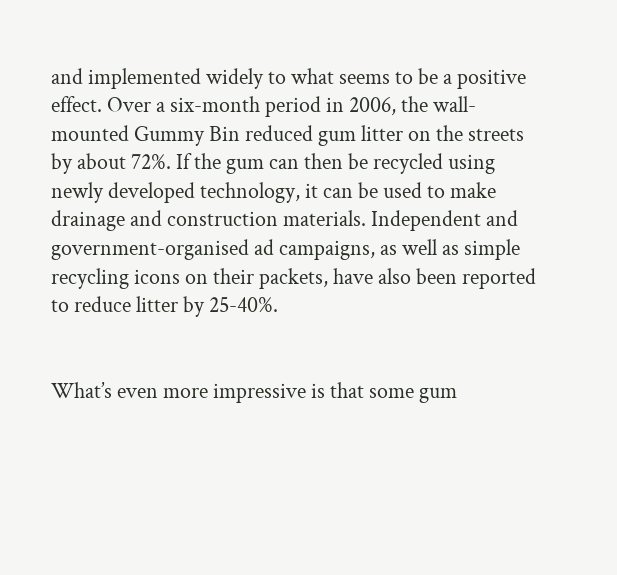and implemented widely to what seems to be a positive effect. Over a six-month period in 2006, the wall-mounted Gummy Bin reduced gum litter on the streets by about 72%. If the gum can then be recycled using newly developed technology, it can be used to make drainage and construction materials. Independent and government-organised ad campaigns, as well as simple recycling icons on their packets, have also been reported to reduce litter by 25-40%.


What’s even more impressive is that some gum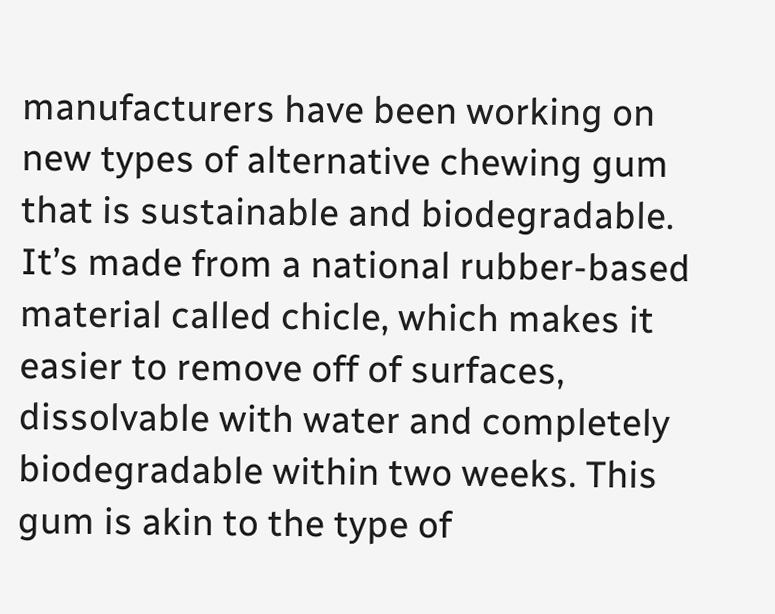manufacturers have been working on new types of alternative chewing gum that is sustainable and biodegradable. It’s made from a national rubber-based material called chicle, which makes it easier to remove off of surfaces, dissolvable with water and completely biodegradable within two weeks. This gum is akin to the type of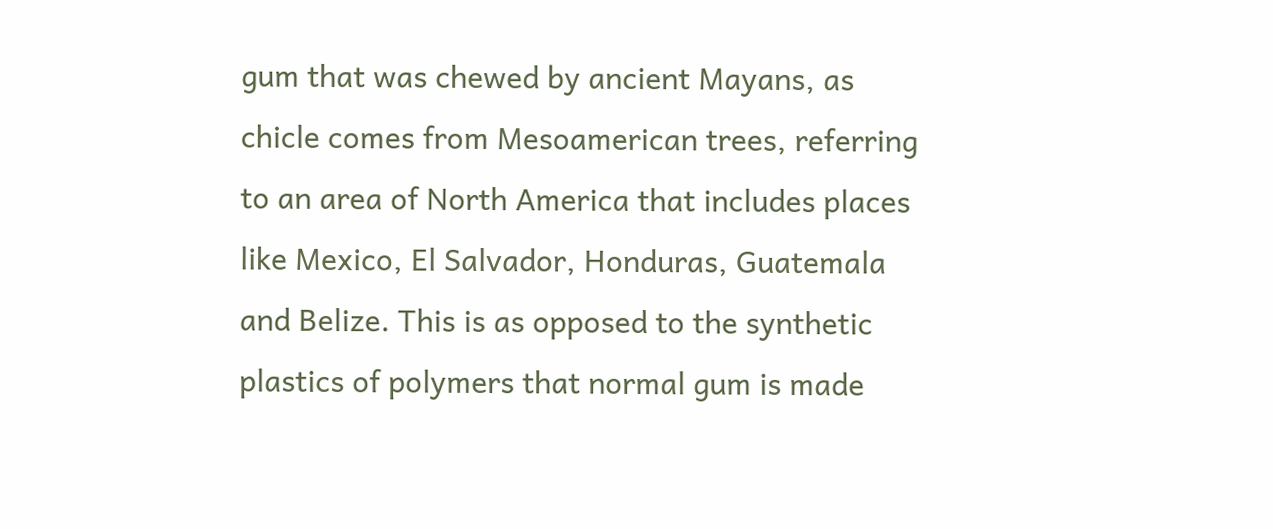gum that was chewed by ancient Mayans, as chicle comes from Mesoamerican trees, referring to an area of North America that includes places like Mexico, El Salvador, Honduras, Guatemala and Belize. This is as opposed to the synthetic plastics of polymers that normal gum is made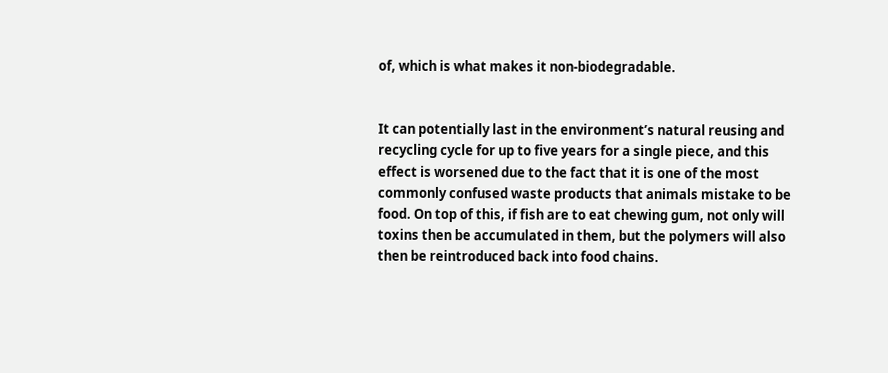of, which is what makes it non-biodegradable.


It can potentially last in the environment’s natural reusing and recycling cycle for up to five years for a single piece, and this effect is worsened due to the fact that it is one of the most commonly confused waste products that animals mistake to be food. On top of this, if fish are to eat chewing gum, not only will toxins then be accumulated in them, but the polymers will also then be reintroduced back into food chains.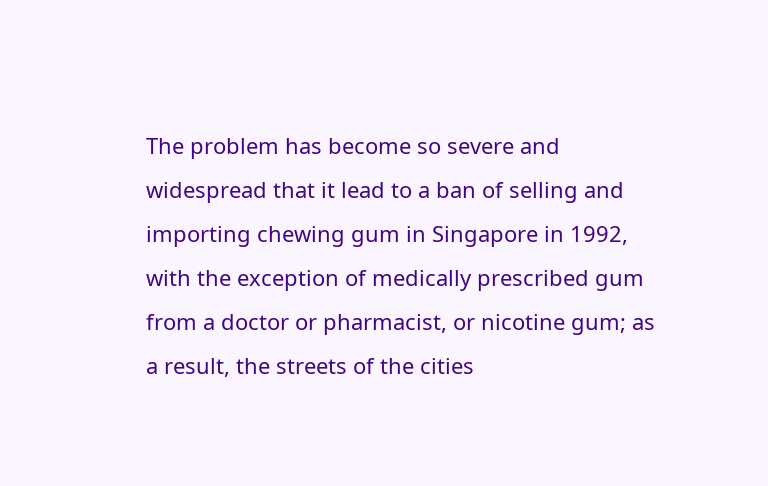The problem has become so severe and widespread that it lead to a ban of selling and importing chewing gum in Singapore in 1992, with the exception of medically prescribed gum from a doctor or pharmacist, or nicotine gum; as a result, the streets of the cities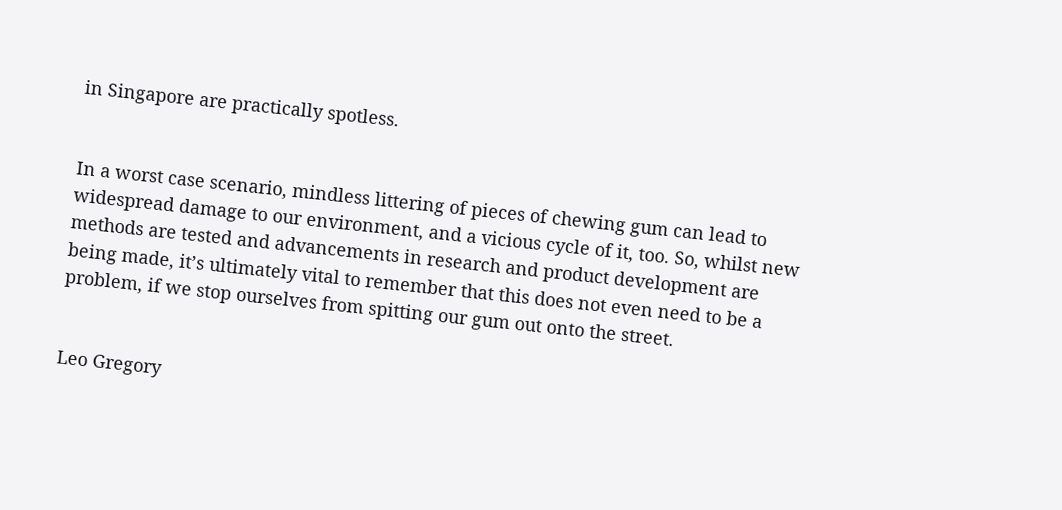in Singapore are practically spotless.


In a worst case scenario, mindless littering of pieces of chewing gum can lead to widespread damage to our environment, and a vicious cycle of it, too. So, whilst new methods are tested and advancements in research and product development are being made, it’s ultimately vital to remember that this does not even need to be a problem, if we stop ourselves from spitting our gum out onto the street.


Leo Gregory